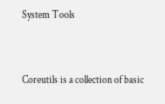System Tools


Coreutils is a collection of basic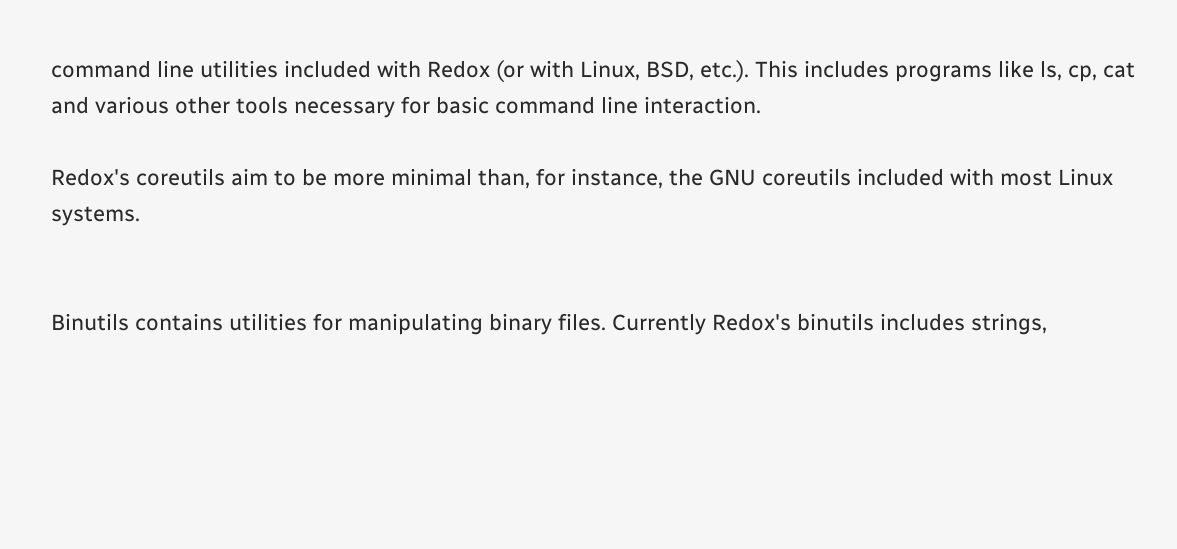command line utilities included with Redox (or with Linux, BSD, etc.). This includes programs like ls, cp, cat and various other tools necessary for basic command line interaction.

Redox's coreutils aim to be more minimal than, for instance, the GNU coreutils included with most Linux systems.


Binutils contains utilities for manipulating binary files. Currently Redox's binutils includes strings,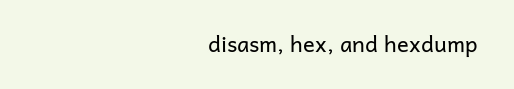disasm, hex, and hexdump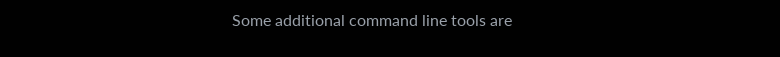Some additional command line tools are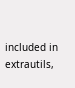included in extrautils,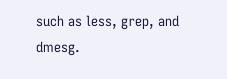such as less, grep, and dmesg.